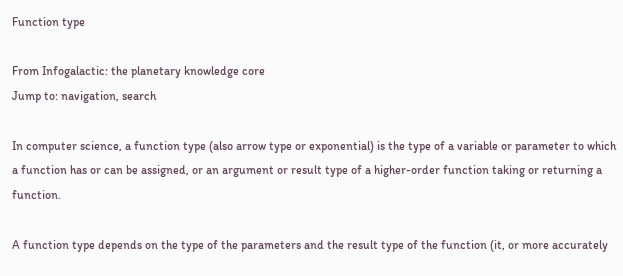Function type

From Infogalactic: the planetary knowledge core
Jump to: navigation, search

In computer science, a function type (also arrow type or exponential) is the type of a variable or parameter to which a function has or can be assigned, or an argument or result type of a higher-order function taking or returning a function.

A function type depends on the type of the parameters and the result type of the function (it, or more accurately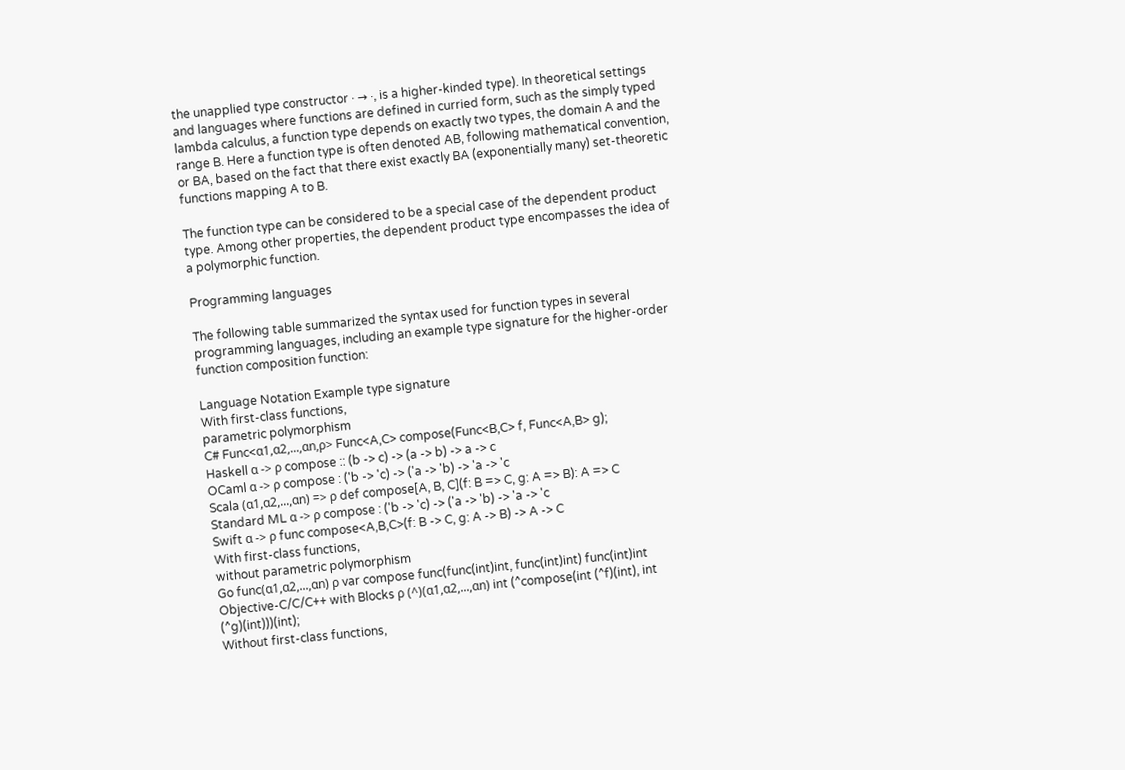the unapplied type constructor · → ·, is a higher-kinded type). In theoretical settings and languages where functions are defined in curried form, such as the simply typed lambda calculus, a function type depends on exactly two types, the domain A and the range B. Here a function type is often denoted AB, following mathematical convention, or BA, based on the fact that there exist exactly BA (exponentially many) set-theoretic functions mapping A to B.

The function type can be considered to be a special case of the dependent product type. Among other properties, the dependent product type encompasses the idea of a polymorphic function.

Programming languages

The following table summarized the syntax used for function types in several programming languages, including an example type signature for the higher-order function composition function:

Language Notation Example type signature
With first-class functions,
parametric polymorphism
C# Func<α1,α2,...,αn,ρ> Func<A,C> compose(Func<B,C> f, Func<A,B> g);
Haskell α -> ρ compose :: (b -> c) -> (a -> b) -> a -> c
OCaml α -> ρ compose : ('b -> 'c) -> ('a -> 'b) -> 'a -> 'c
Scala (α1,α2,...,αn) => ρ def compose[A, B, C](f: B => C, g: A => B): A => C
Standard ML α -> ρ compose : ('b -> 'c) -> ('a -> 'b) -> 'a -> 'c
Swift α -> ρ func compose<A,B,C>(f: B -> C, g: A -> B) -> A -> C
With first-class functions,
without parametric polymorphism
Go func(α1,α2,...,αn) ρ var compose func(func(int)int, func(int)int) func(int)int
Objective-C/C/C++ with Blocks ρ (^)(α1,α2,...,αn) int (^compose(int (^f)(int), int (^g)(int)))(int);
Without first-class functions,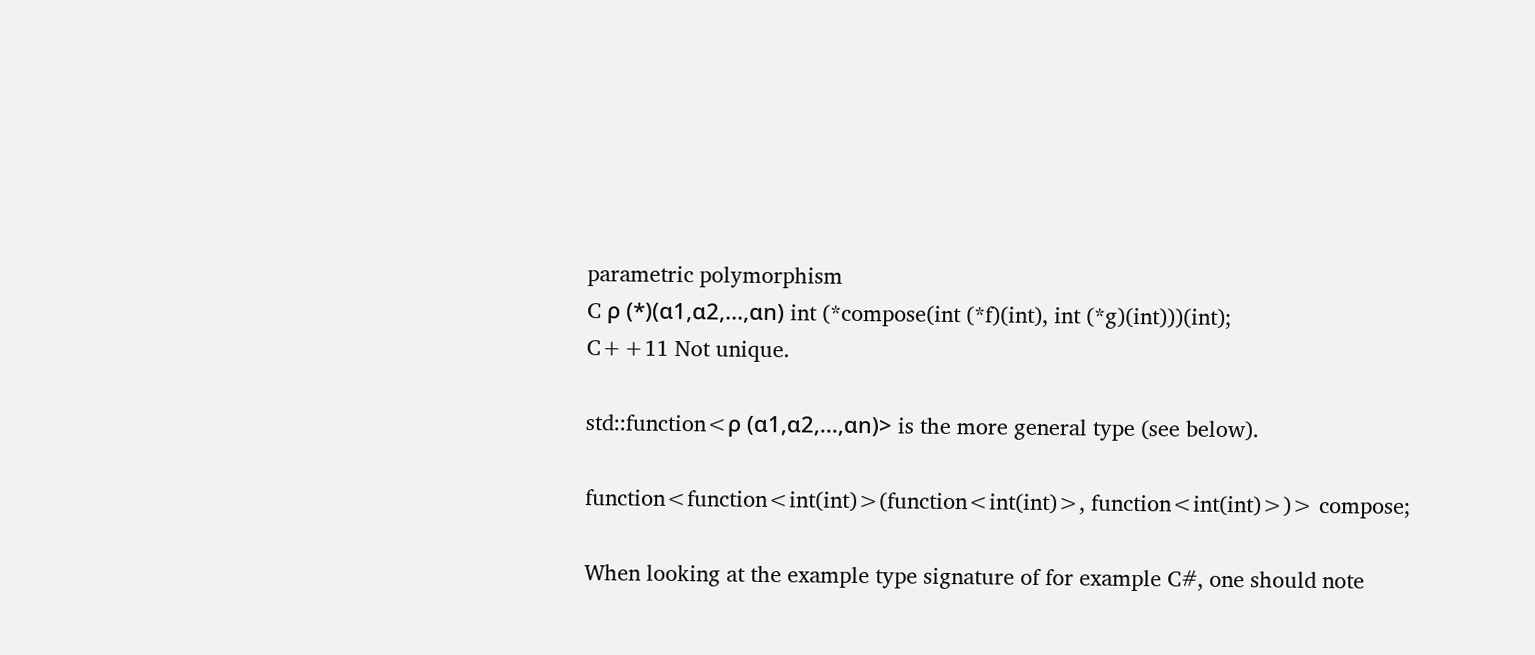parametric polymorphism
C ρ (*)(α1,α2,...,αn) int (*compose(int (*f)(int), int (*g)(int)))(int);
C++11 Not unique.

std::function<ρ (α1,α2,...,αn)> is the more general type (see below).

function<function<int(int)>(function<int(int)>, function<int(int)>)> compose;

When looking at the example type signature of for example C#, one should note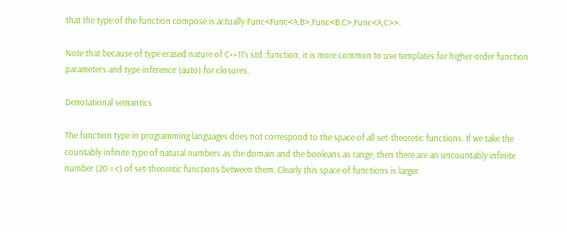that the type of the function compose is actually Func<Func<A,B>,Func<B,C>,Func<A,C>>.

Note that because of type erased nature of C++11's std::function, it is more common to use templates for higher order function parameters and type inference (auto) for closures.

Denotational semantics

The function type in programming languages does not correspond to the space of all set-theoretic functions. If we take the countably infinite type of natural numbers as the domain and the booleans as range, then there are an uncountably infinite number (20 = c) of set-theoretic functions between them. Clearly this space of functions is larger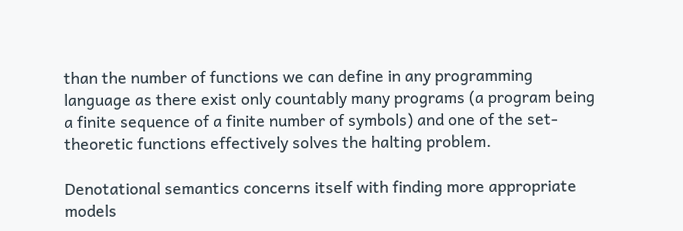than the number of functions we can define in any programming language as there exist only countably many programs (a program being a finite sequence of a finite number of symbols) and one of the set-theoretic functions effectively solves the halting problem.

Denotational semantics concerns itself with finding more appropriate models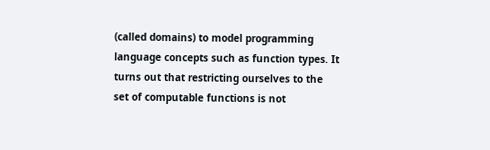(called domains) to model programming language concepts such as function types. It turns out that restricting ourselves to the set of computable functions is not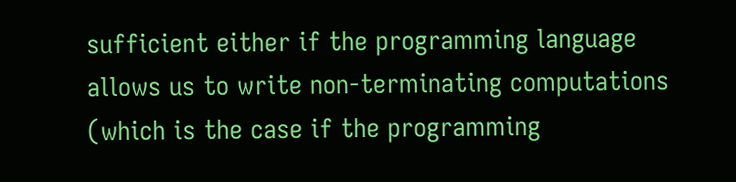sufficient either if the programming language allows us to write non-terminating computations (which is the case if the programming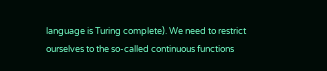language is Turing complete). We need to restrict ourselves to the so-called continuous functions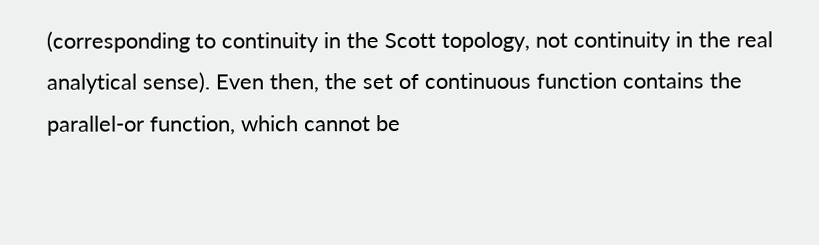(corresponding to continuity in the Scott topology, not continuity in the real analytical sense). Even then, the set of continuous function contains the parallel-or function, which cannot be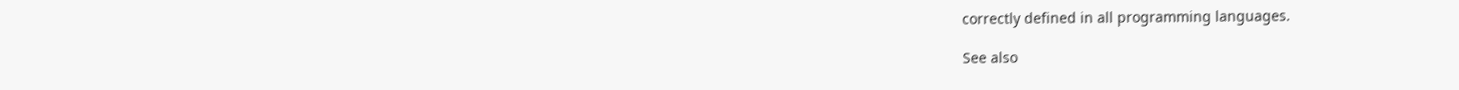correctly defined in all programming languages.

See also